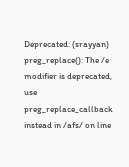Deprecated: (srayyan) preg_replace(): The /e modifier is deprecated, use preg_replace_callback instead in /afs/ on line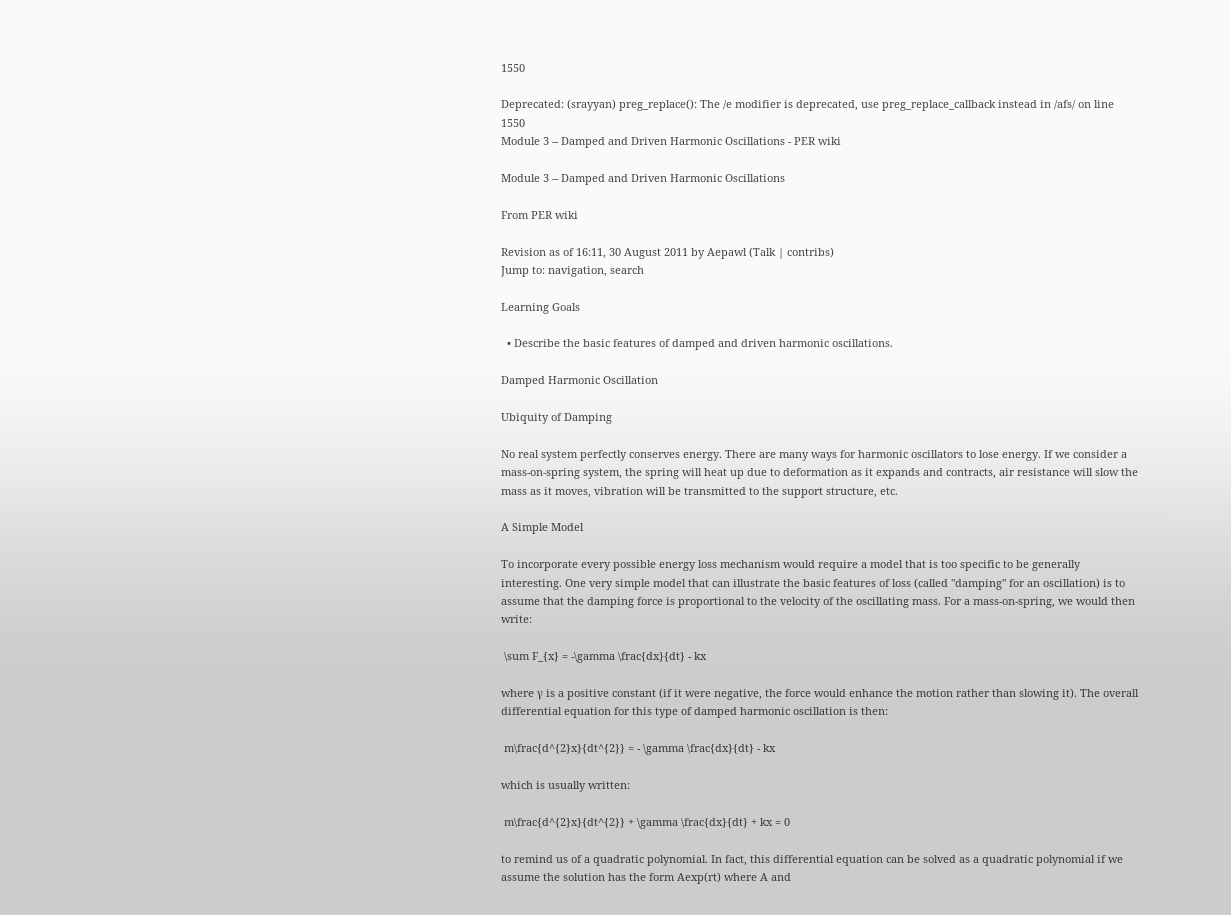1550

Deprecated: (srayyan) preg_replace(): The /e modifier is deprecated, use preg_replace_callback instead in /afs/ on line 1550
Module 3 -- Damped and Driven Harmonic Oscillations - PER wiki

Module 3 -- Damped and Driven Harmonic Oscillations

From PER wiki

Revision as of 16:11, 30 August 2011 by Aepawl (Talk | contribs)
Jump to: navigation, search

Learning Goals

  • Describe the basic features of damped and driven harmonic oscillations.

Damped Harmonic Oscillation

Ubiquity of Damping

No real system perfectly conserves energy. There are many ways for harmonic oscillators to lose energy. If we consider a mass-on-spring system, the spring will heat up due to deformation as it expands and contracts, air resistance will slow the mass as it moves, vibration will be transmitted to the support structure, etc.

A Simple Model

To incorporate every possible energy loss mechanism would require a model that is too specific to be generally interesting. One very simple model that can illustrate the basic features of loss (called "damping" for an oscillation) is to assume that the damping force is proportional to the velocity of the oscillating mass. For a mass-on-spring, we would then write:

 \sum F_{x} = -\gamma \frac{dx}{dt} - kx

where γ is a positive constant (if it were negative, the force would enhance the motion rather than slowing it). The overall differential equation for this type of damped harmonic oscillation is then:

 m\frac{d^{2}x}{dt^{2}} = - \gamma \frac{dx}{dt} - kx

which is usually written:

 m\frac{d^{2}x}{dt^{2}} + \gamma \frac{dx}{dt} + kx = 0

to remind us of a quadratic polynomial. In fact, this differential equation can be solved as a quadratic polynomial if we assume the solution has the form Aexp(rt) where A and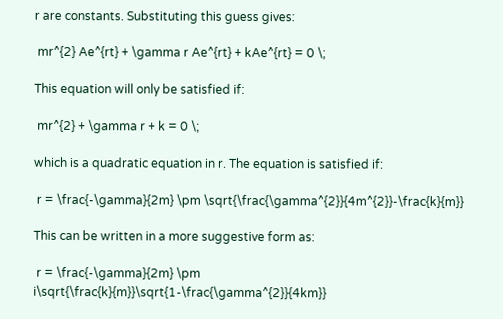r are constants. Substituting this guess gives:

 mr^{2} Ae^{rt} + \gamma r Ae^{rt} + kAe^{rt} = 0 \;

This equation will only be satisfied if:

 mr^{2} + \gamma r + k = 0 \;

which is a quadratic equation in r. The equation is satisfied if:

 r = \frac{-\gamma}{2m} \pm \sqrt{\frac{\gamma^{2}}{4m^{2}}-\frac{k}{m}}

This can be written in a more suggestive form as:

 r = \frac{-\gamma}{2m} \pm i\sqrt{\frac{k}{m}}\sqrt{1-\frac{\gamma^{2}}{4km}}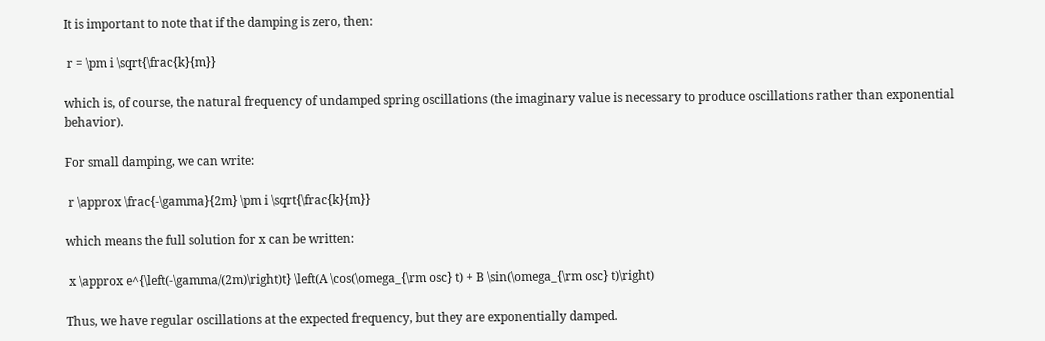It is important to note that if the damping is zero, then:

 r = \pm i \sqrt{\frac{k}{m}}

which is, of course, the natural frequency of undamped spring oscillations (the imaginary value is necessary to produce oscillations rather than exponential behavior).

For small damping, we can write:

 r \approx \frac{-\gamma}{2m} \pm i \sqrt{\frac{k}{m}}

which means the full solution for x can be written:

 x \approx e^{\left(-\gamma/(2m)\right)t} \left(A \cos(\omega_{\rm osc} t) + B \sin(\omega_{\rm osc} t)\right)

Thus, we have regular oscillations at the expected frequency, but they are exponentially damped.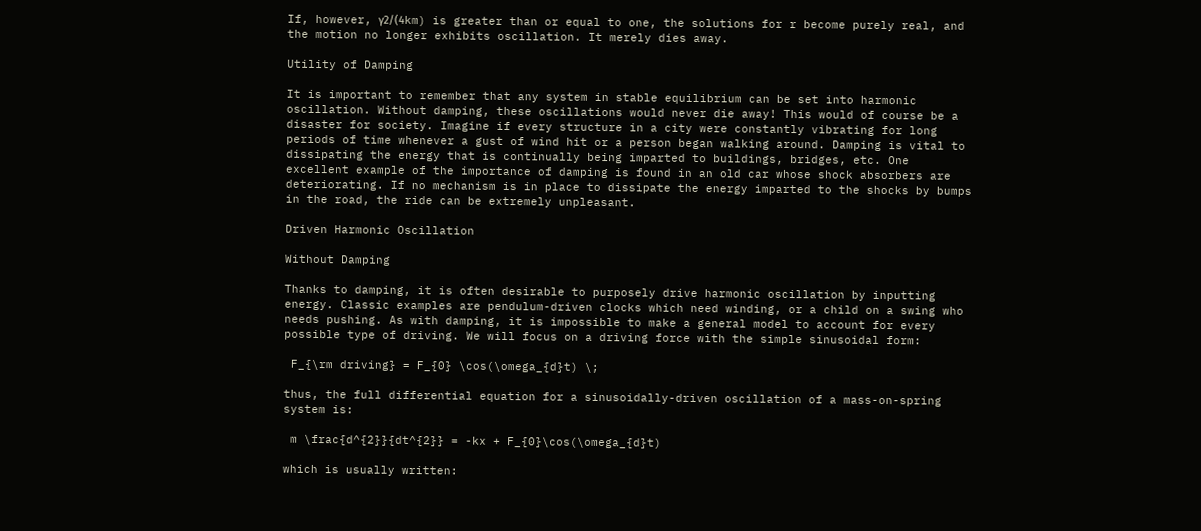If, however, γ2/(4km) is greater than or equal to one, the solutions for r become purely real, and the motion no longer exhibits oscillation. It merely dies away.

Utility of Damping

It is important to remember that any system in stable equilibrium can be set into harmonic oscillation. Without damping, these oscillations would never die away! This would of course be a disaster for society. Imagine if every structure in a city were constantly vibrating for long periods of time whenever a gust of wind hit or a person began walking around. Damping is vital to dissipating the energy that is continually being imparted to buildings, bridges, etc. One excellent example of the importance of damping is found in an old car whose shock absorbers are deteriorating. If no mechanism is in place to dissipate the energy imparted to the shocks by bumps in the road, the ride can be extremely unpleasant.

Driven Harmonic Oscillation

Without Damping

Thanks to damping, it is often desirable to purposely drive harmonic oscillation by inputting energy. Classic examples are pendulum-driven clocks which need winding, or a child on a swing who needs pushing. As with damping, it is impossible to make a general model to account for every possible type of driving. We will focus on a driving force with the simple sinusoidal form:

 F_{\rm driving} = F_{0} \cos(\omega_{d}t) \;

thus, the full differential equation for a sinusoidally-driven oscillation of a mass-on-spring system is:

 m \frac{d^{2}}{dt^{2}} = -kx + F_{0}\cos(\omega_{d}t)

which is usually written: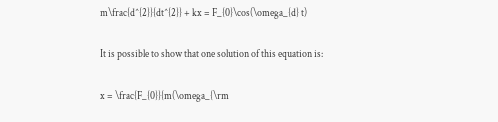m\frac{d^{2}}{dt^{2}} + kx = F_{0}\cos(\omega_{d} t)

It is possible to show that one solution of this equation is:

x = \frac{F_{0}}{m(\omega_{\rm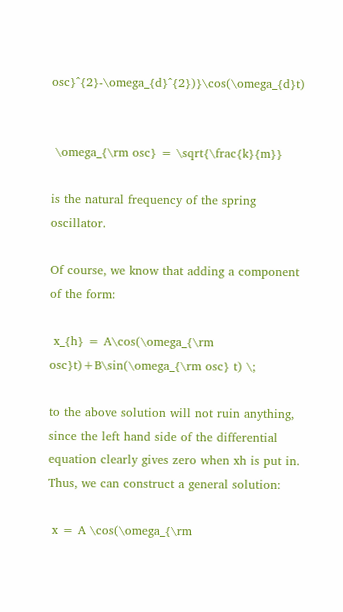osc}^{2}-\omega_{d}^{2})}\cos(\omega_{d}t)


 \omega_{\rm osc} = \sqrt{\frac{k}{m}}

is the natural frequency of the spring oscillator.

Of course, we know that adding a component of the form:

 x_{h} = A\cos(\omega_{\rm osc}t)+B\sin(\omega_{\rm osc} t) \;

to the above solution will not ruin anything, since the left hand side of the differential equation clearly gives zero when xh is put in. Thus, we can construct a general solution:

 x = A \cos(\omega_{\rm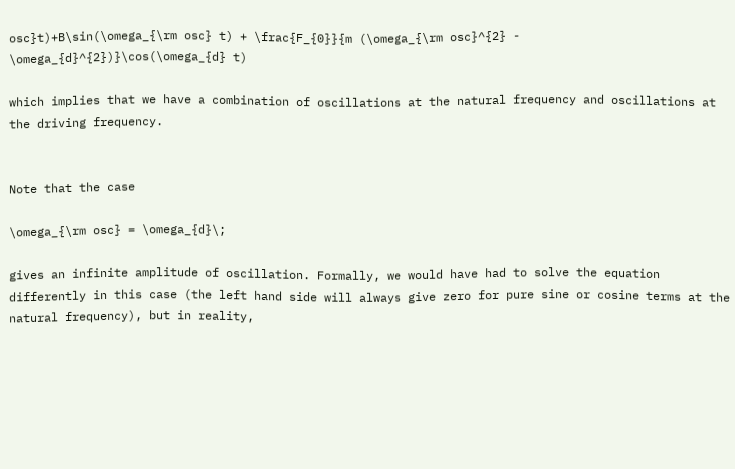osc}t)+B\sin(\omega_{\rm osc} t) + \frac{F_{0}}{m (\omega_{\rm osc}^{2} - \omega_{d}^{2})}\cos(\omega_{d} t)

which implies that we have a combination of oscillations at the natural frequency and oscillations at the driving frequency.


Note that the case

\omega_{\rm osc} = \omega_{d}\;

gives an infinite amplitude of oscillation. Formally, we would have had to solve the equation differently in this case (the left hand side will always give zero for pure sine or cosine terms at the natural frequency), but in reality,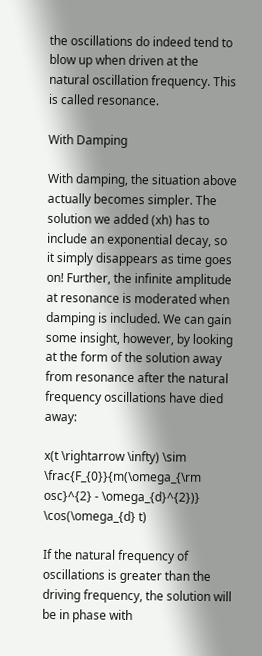the oscillations do indeed tend to blow up when driven at the natural oscillation frequency. This is called resonance.

With Damping

With damping, the situation above actually becomes simpler. The solution we added (xh) has to include an exponential decay, so it simply disappears as time goes on! Further, the infinite amplitude at resonance is moderated when damping is included. We can gain some insight, however, by looking at the form of the solution away from resonance after the natural frequency oscillations have died away:

x(t \rightarrow \infty) \sim \frac{F_{0}}{m(\omega_{\rm osc}^{2} - \omega_{d}^{2})} \cos(\omega_{d} t)

If the natural frequency of oscillations is greater than the driving frequency, the solution will be in phase with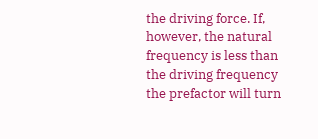the driving force. If, however, the natural frequency is less than the driving frequency the prefactor will turn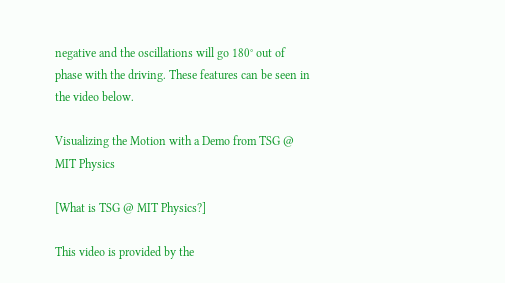negative and the oscillations will go 180° out of phase with the driving. These features can be seen in the video below.

Visualizing the Motion with a Demo from TSG @ MIT Physics

[What is TSG @ MIT Physics?]

This video is provided by the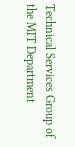Technical Services Group of the MIT Department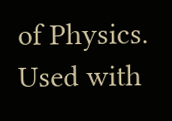of Physics.
Used with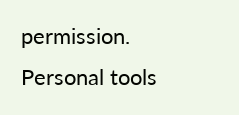permission.
Personal tools